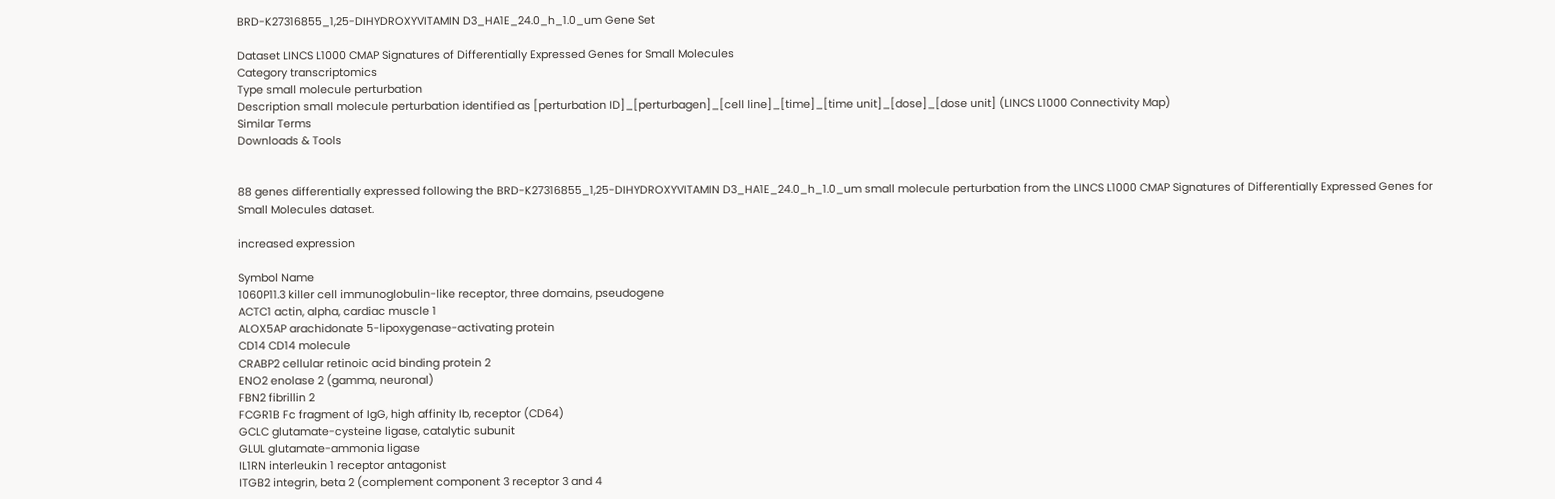BRD-K27316855_1,25-DIHYDROXYVITAMIN D3_HA1E_24.0_h_1.0_um Gene Set

Dataset LINCS L1000 CMAP Signatures of Differentially Expressed Genes for Small Molecules
Category transcriptomics
Type small molecule perturbation
Description small molecule perturbation identified as [perturbation ID]_[perturbagen]_[cell line]_[time]_[time unit]_[dose]_[dose unit] (LINCS L1000 Connectivity Map)
Similar Terms
Downloads & Tools


88 genes differentially expressed following the BRD-K27316855_1,25-DIHYDROXYVITAMIN D3_HA1E_24.0_h_1.0_um small molecule perturbation from the LINCS L1000 CMAP Signatures of Differentially Expressed Genes for Small Molecules dataset.

increased expression

Symbol Name
1060P11.3 killer cell immunoglobulin-like receptor, three domains, pseudogene
ACTC1 actin, alpha, cardiac muscle 1
ALOX5AP arachidonate 5-lipoxygenase-activating protein
CD14 CD14 molecule
CRABP2 cellular retinoic acid binding protein 2
ENO2 enolase 2 (gamma, neuronal)
FBN2 fibrillin 2
FCGR1B Fc fragment of IgG, high affinity Ib, receptor (CD64)
GCLC glutamate-cysteine ligase, catalytic subunit
GLUL glutamate-ammonia ligase
IL1RN interleukin 1 receptor antagonist
ITGB2 integrin, beta 2 (complement component 3 receptor 3 and 4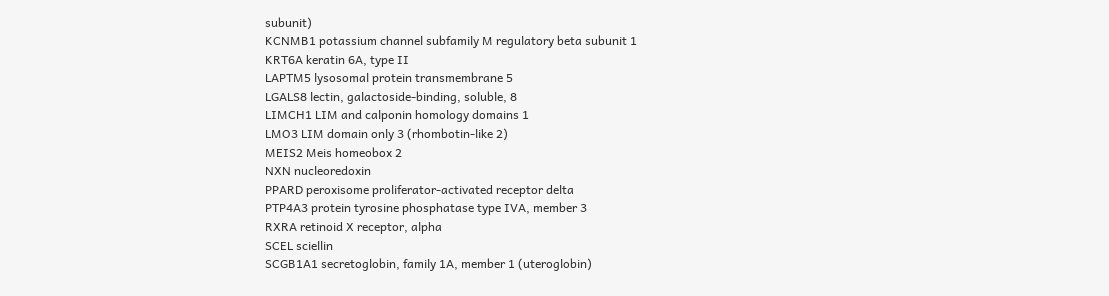subunit)
KCNMB1 potassium channel subfamily M regulatory beta subunit 1
KRT6A keratin 6A, type II
LAPTM5 lysosomal protein transmembrane 5
LGALS8 lectin, galactoside-binding, soluble, 8
LIMCH1 LIM and calponin homology domains 1
LMO3 LIM domain only 3 (rhombotin-like 2)
MEIS2 Meis homeobox 2
NXN nucleoredoxin
PPARD peroxisome proliferator-activated receptor delta
PTP4A3 protein tyrosine phosphatase type IVA, member 3
RXRA retinoid X receptor, alpha
SCEL sciellin
SCGB1A1 secretoglobin, family 1A, member 1 (uteroglobin)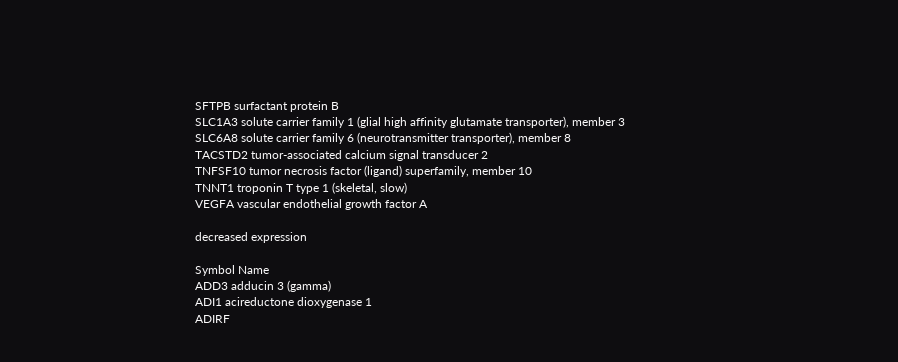SFTPB surfactant protein B
SLC1A3 solute carrier family 1 (glial high affinity glutamate transporter), member 3
SLC6A8 solute carrier family 6 (neurotransmitter transporter), member 8
TACSTD2 tumor-associated calcium signal transducer 2
TNFSF10 tumor necrosis factor (ligand) superfamily, member 10
TNNT1 troponin T type 1 (skeletal, slow)
VEGFA vascular endothelial growth factor A

decreased expression

Symbol Name
ADD3 adducin 3 (gamma)
ADI1 acireductone dioxygenase 1
ADIRF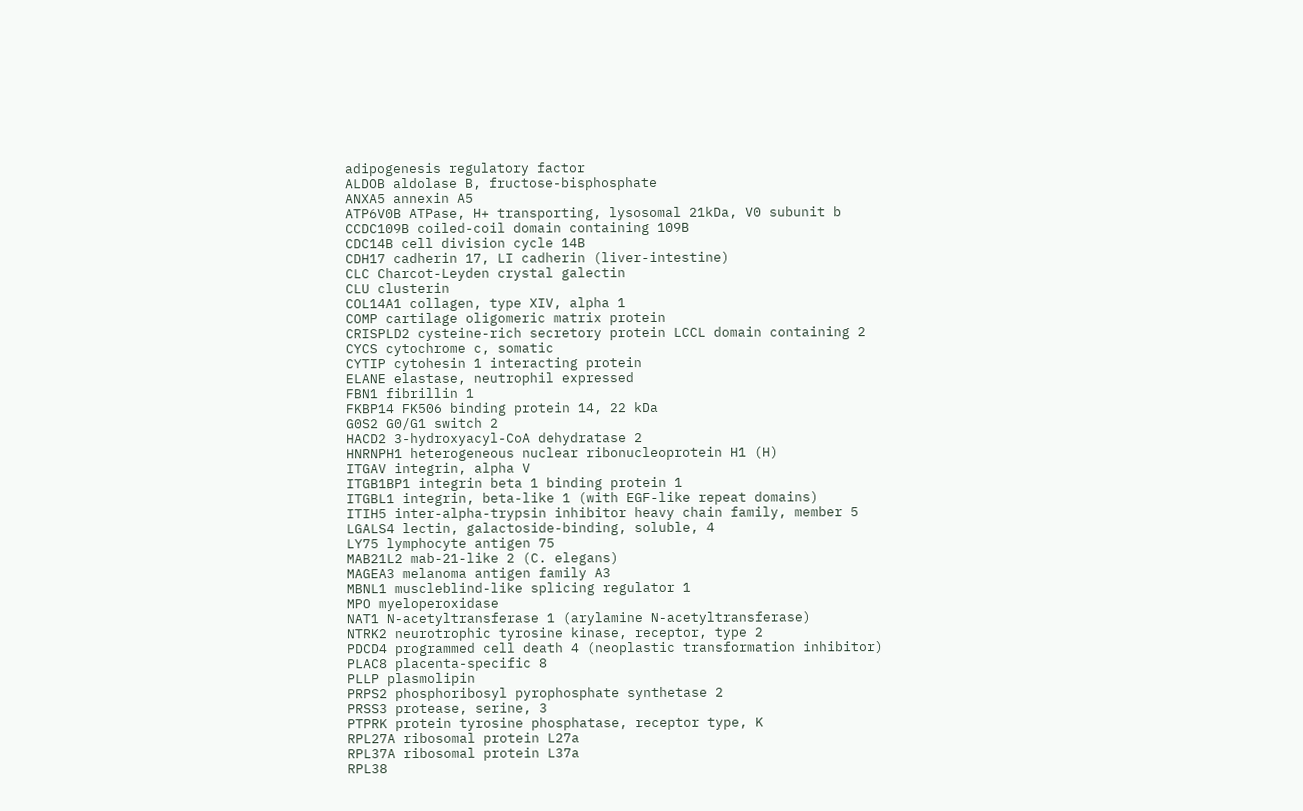adipogenesis regulatory factor
ALDOB aldolase B, fructose-bisphosphate
ANXA5 annexin A5
ATP6V0B ATPase, H+ transporting, lysosomal 21kDa, V0 subunit b
CCDC109B coiled-coil domain containing 109B
CDC14B cell division cycle 14B
CDH17 cadherin 17, LI cadherin (liver-intestine)
CLC Charcot-Leyden crystal galectin
CLU clusterin
COL14A1 collagen, type XIV, alpha 1
COMP cartilage oligomeric matrix protein
CRISPLD2 cysteine-rich secretory protein LCCL domain containing 2
CYCS cytochrome c, somatic
CYTIP cytohesin 1 interacting protein
ELANE elastase, neutrophil expressed
FBN1 fibrillin 1
FKBP14 FK506 binding protein 14, 22 kDa
G0S2 G0/G1 switch 2
HACD2 3-hydroxyacyl-CoA dehydratase 2
HNRNPH1 heterogeneous nuclear ribonucleoprotein H1 (H)
ITGAV integrin, alpha V
ITGB1BP1 integrin beta 1 binding protein 1
ITGBL1 integrin, beta-like 1 (with EGF-like repeat domains)
ITIH5 inter-alpha-trypsin inhibitor heavy chain family, member 5
LGALS4 lectin, galactoside-binding, soluble, 4
LY75 lymphocyte antigen 75
MAB21L2 mab-21-like 2 (C. elegans)
MAGEA3 melanoma antigen family A3
MBNL1 muscleblind-like splicing regulator 1
MPO myeloperoxidase
NAT1 N-acetyltransferase 1 (arylamine N-acetyltransferase)
NTRK2 neurotrophic tyrosine kinase, receptor, type 2
PDCD4 programmed cell death 4 (neoplastic transformation inhibitor)
PLAC8 placenta-specific 8
PLLP plasmolipin
PRPS2 phosphoribosyl pyrophosphate synthetase 2
PRSS3 protease, serine, 3
PTPRK protein tyrosine phosphatase, receptor type, K
RPL27A ribosomal protein L27a
RPL37A ribosomal protein L37a
RPL38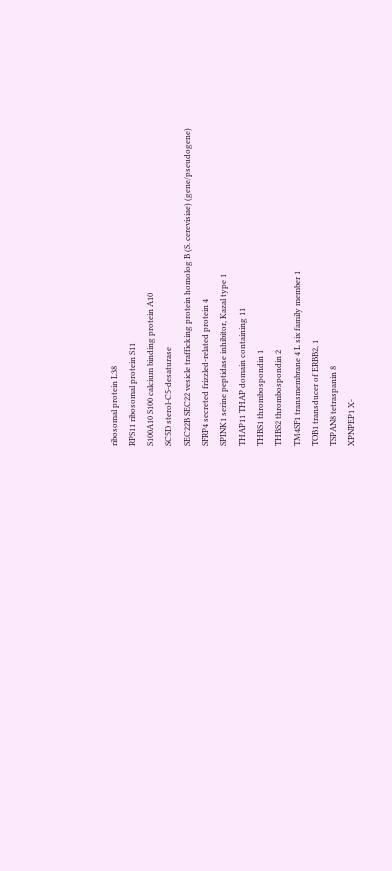ribosomal protein L38
RPS11 ribosomal protein S11
S100A10 S100 calcium binding protein A10
SC5D sterol-C5-desaturase
SEC22B SEC22 vesicle trafficking protein homolog B (S. cerevisiae) (gene/pseudogene)
SFRP4 secreted frizzled-related protein 4
SPINK1 serine peptidase inhibitor, Kazal type 1
THAP11 THAP domain containing 11
THBS1 thrombospondin 1
THBS2 thrombospondin 2
TM4SF1 transmembrane 4 L six family member 1
TOB1 transducer of ERBB2, 1
TSPAN8 tetraspanin 8
XPNPEP1 X-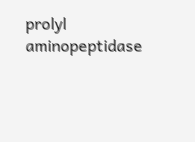prolyl aminopeptidase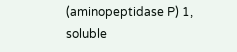(aminopeptidase P) 1, soluble